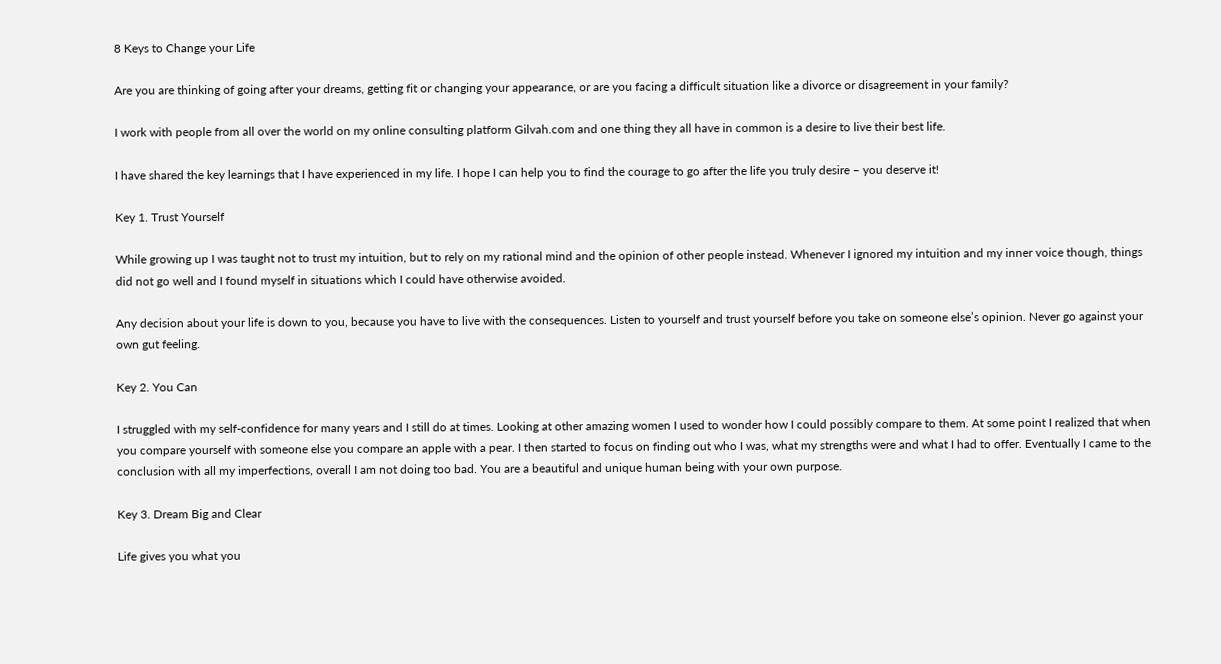8 Keys to Change your Life

Are you are thinking of going after your dreams, getting fit or changing your appearance, or are you facing a difficult situation like a divorce or disagreement in your family?

I work with people from all over the world on my online consulting platform Gilvah.com and one thing they all have in common is a desire to live their best life.

I have shared the key learnings that I have experienced in my life. I hope I can help you to find the courage to go after the life you truly desire – you deserve it!

Key 1. Trust Yourself

While growing up I was taught not to trust my intuition, but to rely on my rational mind and the opinion of other people instead. Whenever I ignored my intuition and my inner voice though, things did not go well and I found myself in situations which I could have otherwise avoided.

Any decision about your life is down to you, because you have to live with the consequences. Listen to yourself and trust yourself before you take on someone else’s opinion. Never go against your own gut feeling.

Key 2. You Can

I struggled with my self-confidence for many years and I still do at times. Looking at other amazing women I used to wonder how I could possibly compare to them. At some point I realized that when you compare yourself with someone else you compare an apple with a pear. I then started to focus on finding out who I was, what my strengths were and what I had to offer. Eventually I came to the conclusion with all my imperfections, overall I am not doing too bad. You are a beautiful and unique human being with your own purpose.

Key 3. Dream Big and Clear

Life gives you what you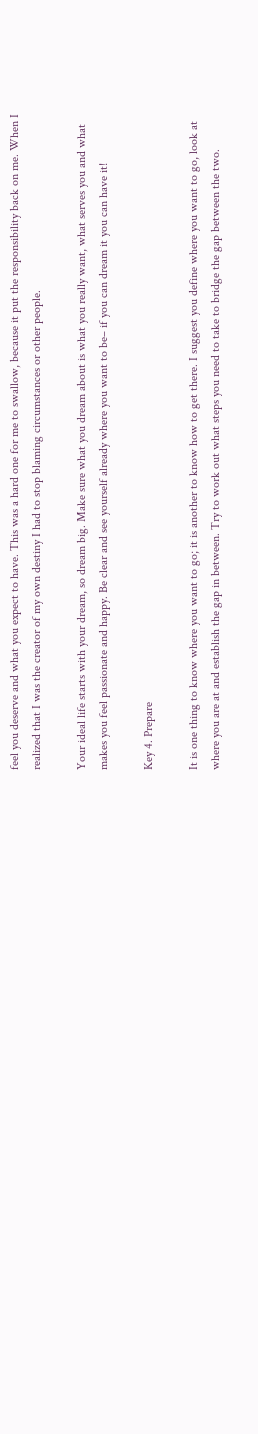feel you deserve and what you expect to have. This was a hard one for me to swallow, because it put the responsibility back on me. When I realized that I was the creator of my own destiny I had to stop blaming circumstances or other people.

Your ideal life starts with your dream, so dream big. Make sure what you dream about is what you really want, what serves you and what makes you feel passionate and happy. Be clear and see yourself already where you want to be– if you can dream it you can have it!

Key 4. Prepare

It is one thing to know where you want to go; it is another to know how to get there. I suggest you define where you want to go, look at where you are at and establish the gap in between. Try to work out what steps you need to take to bridge the gap between the two.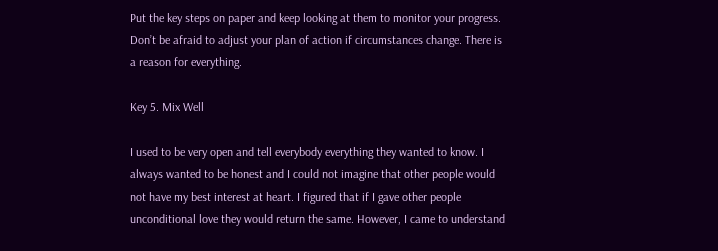Put the key steps on paper and keep looking at them to monitor your progress. Don’t be afraid to adjust your plan of action if circumstances change. There is a reason for everything.

Key 5. Mix Well

I used to be very open and tell everybody everything they wanted to know. I always wanted to be honest and I could not imagine that other people would not have my best interest at heart. I figured that if I gave other people unconditional love they would return the same. However, I came to understand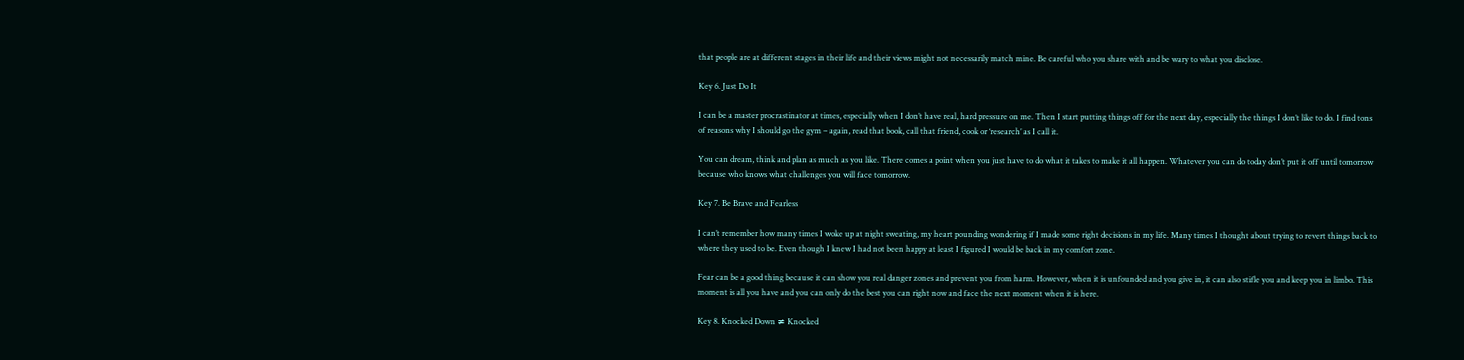that people are at different stages in their life and their views might not necessarily match mine. Be careful who you share with and be wary to what you disclose.

Key 6. Just Do It

I can be a master procrastinator at times, especially when I don’t have real, hard pressure on me. Then I start putting things off for the next day, especially the things I don’t like to do. I find tons of reasons why I should go the gym – again, read that book, call that friend, cook or ‘research’ as I call it.

You can dream, think and plan as much as you like. There comes a point when you just have to do what it takes to make it all happen. Whatever you can do today don’t put it off until tomorrow because who knows what challenges you will face tomorrow.

Key 7. Be Brave and Fearless

I can’t remember how many times I woke up at night sweating, my heart pounding wondering if I made some right decisions in my life. Many times I thought about trying to revert things back to where they used to be. Even though I knew I had not been happy at least I figured I would be back in my comfort zone.

Fear can be a good thing because it can show you real danger zones and prevent you from harm. However, when it is unfounded and you give in, it can also stifle you and keep you in limbo. This moment is all you have and you can only do the best you can right now and face the next moment when it is here.

Key 8. Knocked Down ≠ Knocked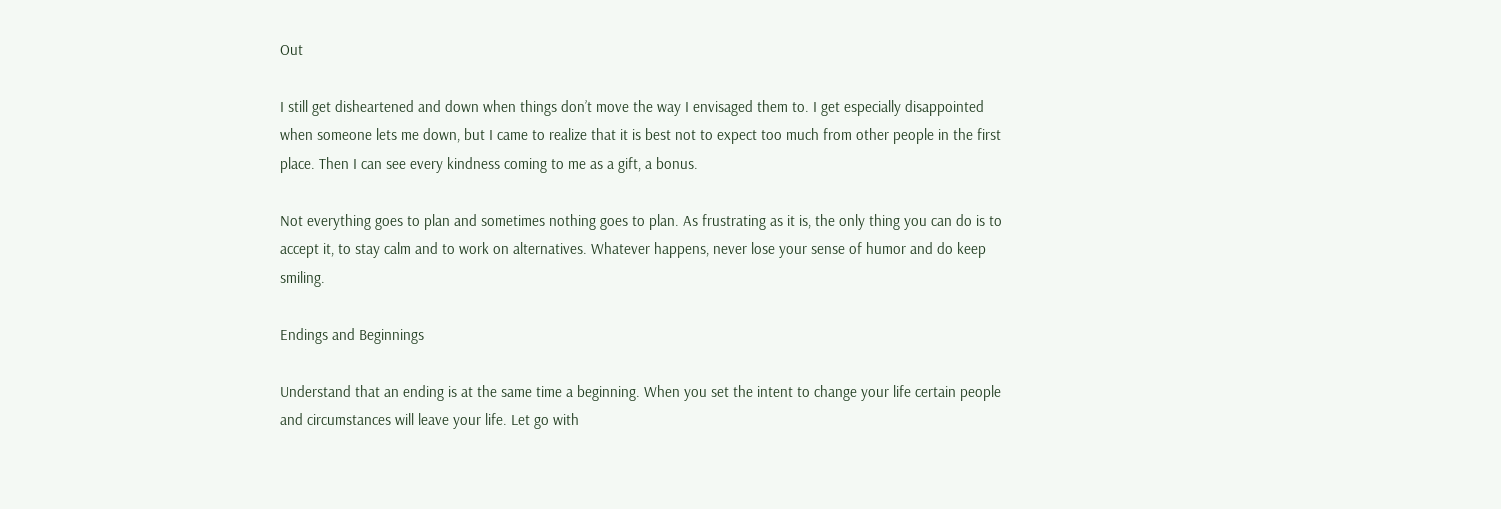Out

I still get disheartened and down when things don’t move the way I envisaged them to. I get especially disappointed when someone lets me down, but I came to realize that it is best not to expect too much from other people in the first place. Then I can see every kindness coming to me as a gift, a bonus.

Not everything goes to plan and sometimes nothing goes to plan. As frustrating as it is, the only thing you can do is to accept it, to stay calm and to work on alternatives. Whatever happens, never lose your sense of humor and do keep smiling.

Endings and Beginnings

Understand that an ending is at the same time a beginning. When you set the intent to change your life certain people and circumstances will leave your life. Let go with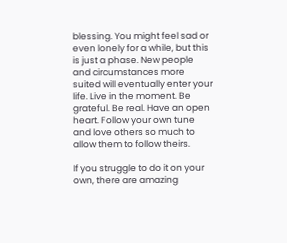blessing. You might feel sad or even lonely for a while, but this is just a phase. New people and circumstances more suited will eventually enter your life. Live in the moment. Be grateful. Be real. Have an open heart. Follow your own tune and love others so much to allow them to follow theirs.

If you struggle to do it on your own, there are amazing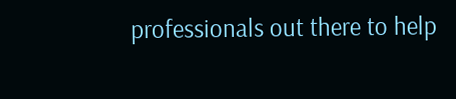professionals out there to help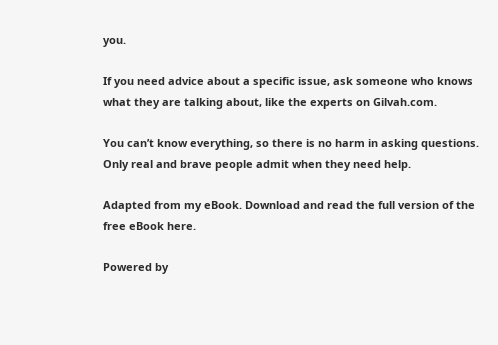you.

If you need advice about a specific issue, ask someone who knows what they are talking about, like the experts on Gilvah.com.

You can’t know everything, so there is no harm in asking questions. Only real and brave people admit when they need help.

Adapted from my eBook. Download and read the full version of the free eBook here.

Powered by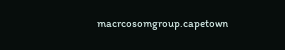macrcosomgroup.capetown